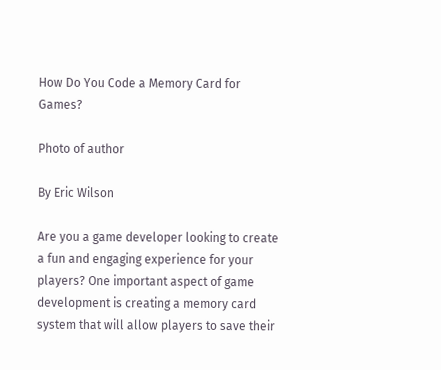How Do You Code a Memory Card for Games?

Photo of author

By Eric Wilson

Are you a game developer looking to create a fun and engaging experience for your players? One important aspect of game development is creating a memory card system that will allow players to save their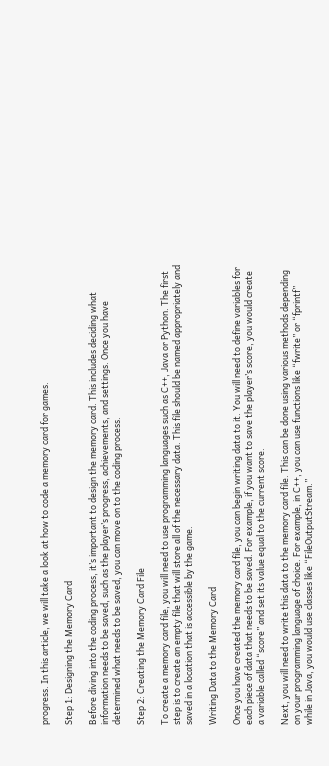progress. In this article, we will take a look at how to code a memory card for games.

Step 1: Designing the Memory Card

Before diving into the coding process, it’s important to design the memory card. This includes deciding what information needs to be saved, such as the player’s progress, achievements, and settings. Once you have determined what needs to be saved, you can move on to the coding process.

Step 2: Creating the Memory Card File

To create a memory card file, you will need to use programming languages such as C++, Java or Python. The first step is to create an empty file that will store all of the necessary data. This file should be named appropriately and saved in a location that is accessible by the game.

Writing Data to the Memory Card

Once you have created the memory card file, you can begin writing data to it. You will need to define variables for each piece of data that needs to be saved. For example, if you want to save the player’s score, you would create a variable called “score” and set its value equal to the current score.

Next, you will need to write this data to the memory card file. This can be done using various methods depending on your programming language of choice. For example, in C++, you can use functions like “fwrite” or “fprintf” while in Java, you would use classes like “FileOutputStream.”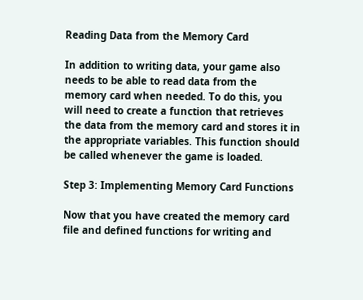Reading Data from the Memory Card

In addition to writing data, your game also needs to be able to read data from the memory card when needed. To do this, you will need to create a function that retrieves the data from the memory card and stores it in the appropriate variables. This function should be called whenever the game is loaded.

Step 3: Implementing Memory Card Functions

Now that you have created the memory card file and defined functions for writing and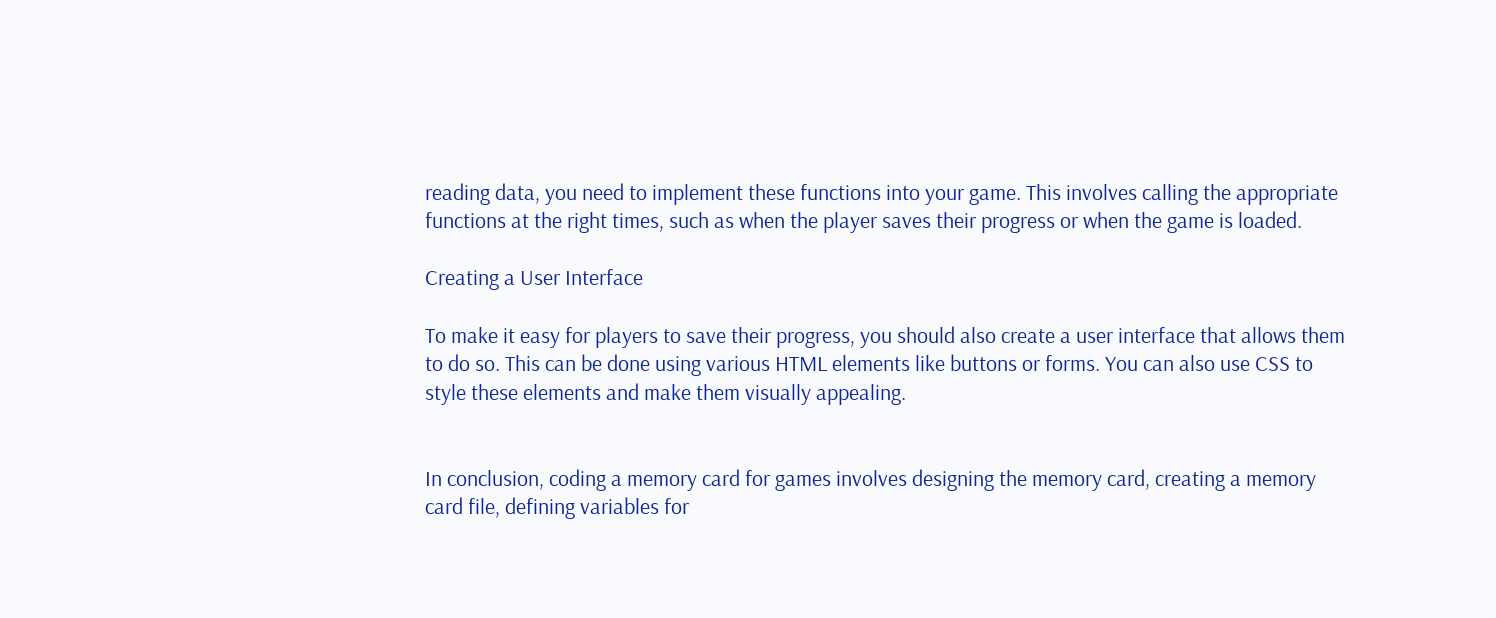reading data, you need to implement these functions into your game. This involves calling the appropriate functions at the right times, such as when the player saves their progress or when the game is loaded.

Creating a User Interface

To make it easy for players to save their progress, you should also create a user interface that allows them to do so. This can be done using various HTML elements like buttons or forms. You can also use CSS to style these elements and make them visually appealing.


In conclusion, coding a memory card for games involves designing the memory card, creating a memory card file, defining variables for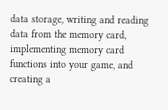data storage, writing and reading data from the memory card, implementing memory card functions into your game, and creating a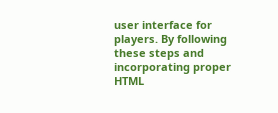user interface for players. By following these steps and incorporating proper HTML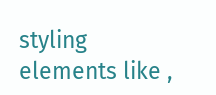styling elements like ,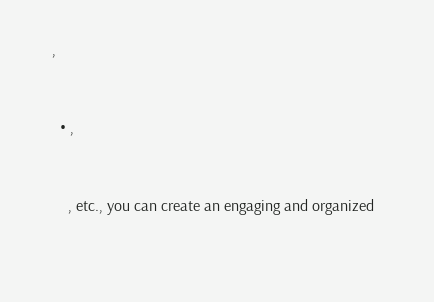,


  • ,


    , etc., you can create an engaging and organized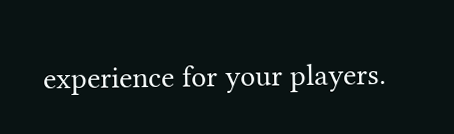experience for your players.